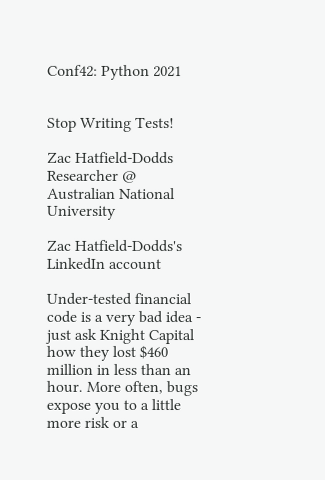Conf42: Python 2021


Stop Writing Tests!

Zac Hatfield-Dodds
Researcher @ Australian National University

Zac Hatfield-Dodds's LinkedIn account

Under-tested financial code is a very bad idea - just ask Knight Capital how they lost $460 million in less than an hour. More often, bugs expose you to a little more risk or a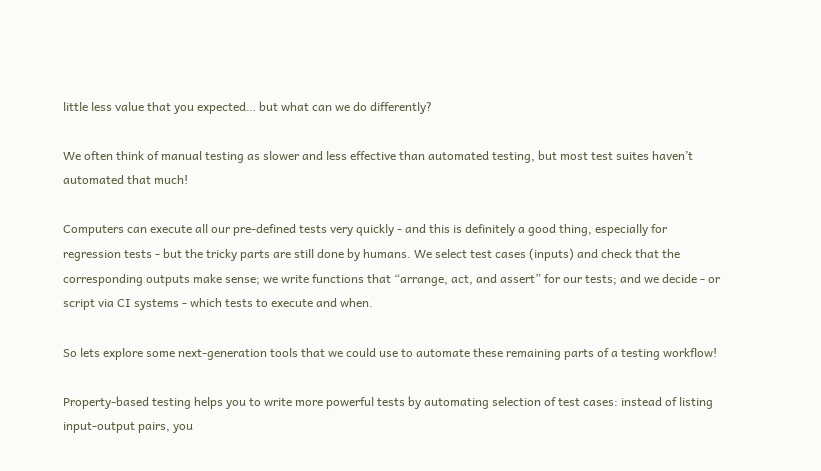little less value that you expected… but what can we do differently?

We often think of manual testing as slower and less effective than automated testing, but most test suites haven’t automated that much!

Computers can execute all our pre-defined tests very quickly - and this is definitely a good thing, especially for regression tests - but the tricky parts are still done by humans. We select test cases (inputs) and check that the corresponding outputs make sense; we write functions that “arrange, act, and assert” for our tests; and we decide - or script via CI systems - which tests to execute and when.

So lets explore some next-generation tools that we could use to automate these remaining parts of a testing workflow!

Property-based testing helps you to write more powerful tests by automating selection of test cases: instead of listing input-output pairs, you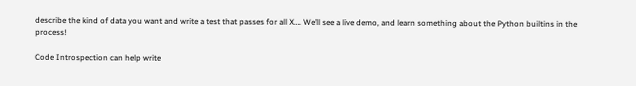describe the kind of data you want and write a test that passes for all X…. We’ll see a live demo, and learn something about the Python builtins in the process!

Code Introspection can help write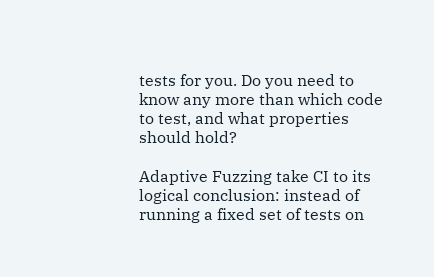tests for you. Do you need to know any more than which code to test, and what properties should hold?

Adaptive Fuzzing take CI to its logical conclusion: instead of running a fixed set of tests on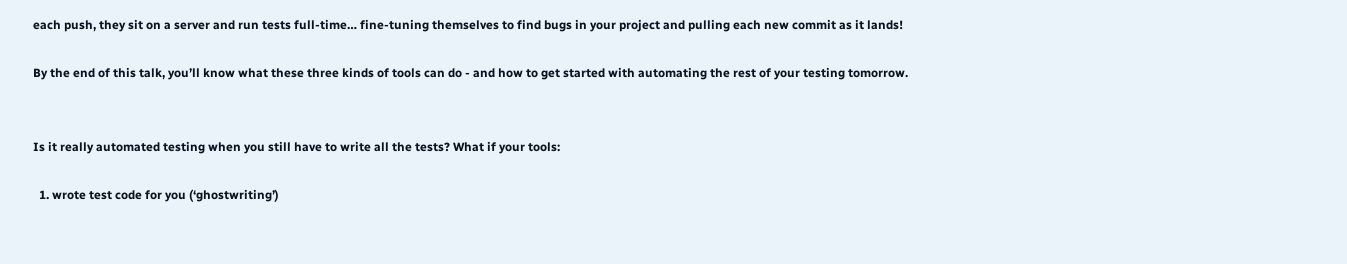each push, they sit on a server and run tests full-time… fine-tuning themselves to find bugs in your project and pulling each new commit as it lands!

By the end of this talk, you’ll know what these three kinds of tools can do - and how to get started with automating the rest of your testing tomorrow.


Is it really automated testing when you still have to write all the tests? What if your tools:

  1. wrote test code for you (‘ghostwriting’)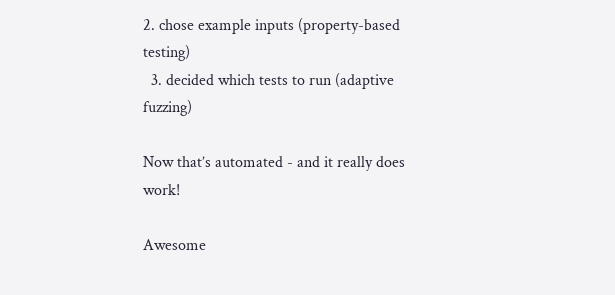2. chose example inputs (property-based testing)
  3. decided which tests to run (adaptive fuzzing)

Now that’s automated - and it really does work!

Awesome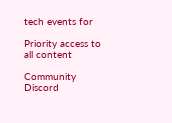tech events for

Priority access to all content

Community Discord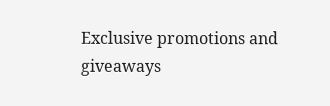Exclusive promotions and giveaways